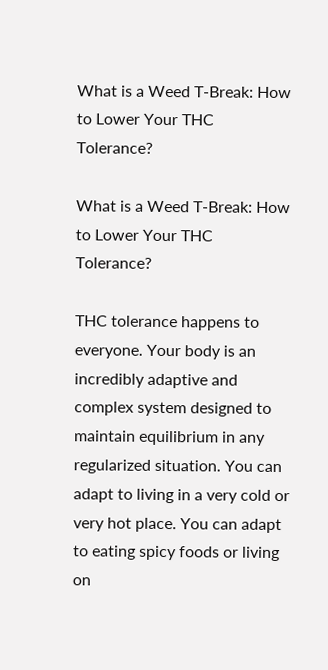What is a Weed T-Break: How to Lower Your THC Tolerance?

What is a Weed T-Break: How to Lower Your THC Tolerance?

THC tolerance happens to everyone. Your body is an incredibly adaptive and complex system designed to maintain equilibrium in any regularized situation. You can adapt to living in a very cold or very hot place. You can adapt to eating spicy foods or living on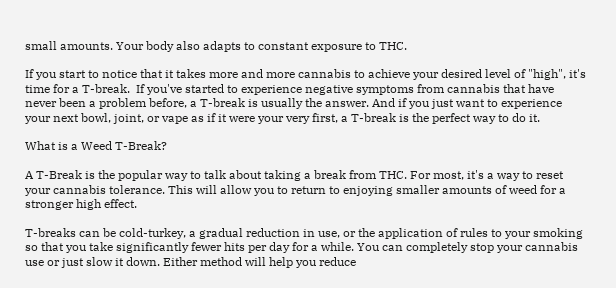small amounts. Your body also adapts to constant exposure to THC.

If you start to notice that it takes more and more cannabis to achieve your desired level of "high", it's time for a T-break.  If you've started to experience negative symptoms from cannabis that have never been a problem before, a T-break is usually the answer. And if you just want to experience your next bowl, joint, or vape as if it were your very first, a T-break is the perfect way to do it.

What is a Weed T-Break?

A T-Break is the popular way to talk about taking a break from THC. For most, it's a way to reset your cannabis tolerance. This will allow you to return to enjoying smaller amounts of weed for a stronger high effect.

T-breaks can be cold-turkey, a gradual reduction in use, or the application of rules to your smoking so that you take significantly fewer hits per day for a while. You can completely stop your cannabis use or just slow it down. Either method will help you reduce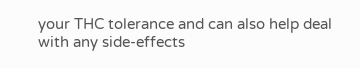your THC tolerance and can also help deal with any side-effects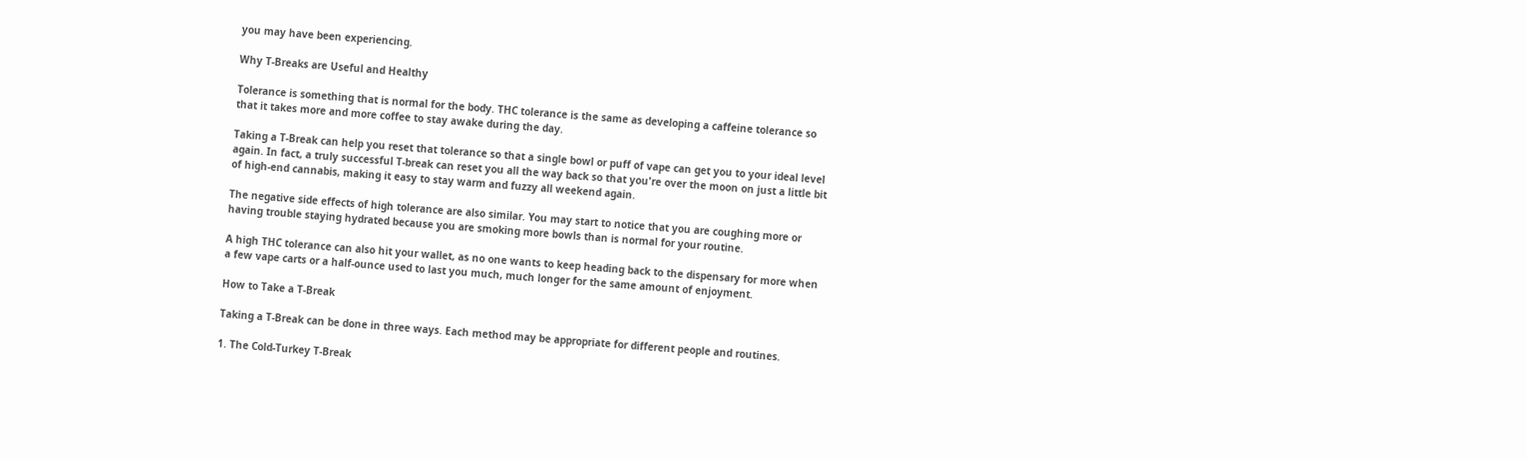you may have been experiencing.

Why T-Breaks are Useful and Healthy

Tolerance is something that is normal for the body. THC tolerance is the same as developing a caffeine tolerance so that it takes more and more coffee to stay awake during the day.

Taking a T-Break can help you reset that tolerance so that a single bowl or puff of vape can get you to your ideal level again. In fact, a truly successful T-break can reset you all the way back so that you're over the moon on just a little bit of high-end cannabis, making it easy to stay warm and fuzzy all weekend again.

The negative side effects of high tolerance are also similar. You may start to notice that you are coughing more or having trouble staying hydrated because you are smoking more bowls than is normal for your routine.

A high THC tolerance can also hit your wallet, as no one wants to keep heading back to the dispensary for more when a few vape carts or a half-ounce used to last you much, much longer for the same amount of enjoyment.

How to Take a T-Break

Taking a T-Break can be done in three ways. Each method may be appropriate for different people and routines.

1. The Cold-Turkey T-Break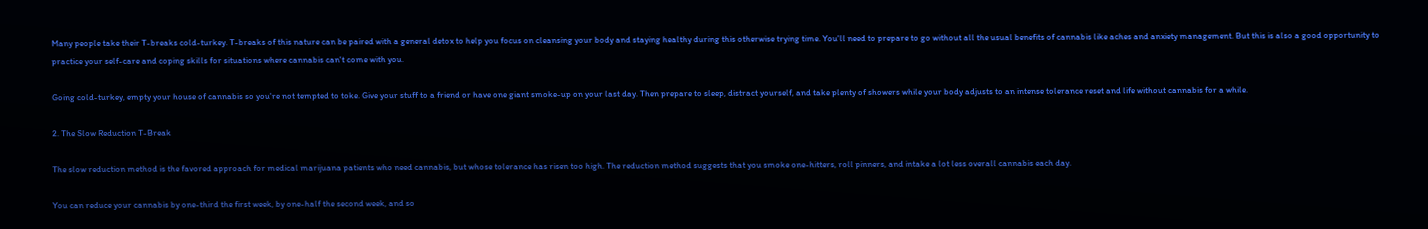Many people take their T-breaks cold-turkey. T-breaks of this nature can be paired with a general detox to help you focus on cleansing your body and staying healthy during this otherwise trying time. You'll need to prepare to go without all the usual benefits of cannabis like aches and anxiety management. But this is also a good opportunity to practice your self-care and coping skills for situations where cannabis can't come with you.

Going cold-turkey, empty your house of cannabis so you're not tempted to toke. Give your stuff to a friend or have one giant smoke-up on your last day. Then prepare to sleep, distract yourself, and take plenty of showers while your body adjusts to an intense tolerance reset and life without cannabis for a while.

2. The Slow Reduction T-Break

The slow reduction method is the favored approach for medical marijuana patients who need cannabis, but whose tolerance has risen too high. The reduction method suggests that you smoke one-hitters, roll pinners, and intake a lot less overall cannabis each day.

You can reduce your cannabis by one-third the first week, by one-half the second week, and so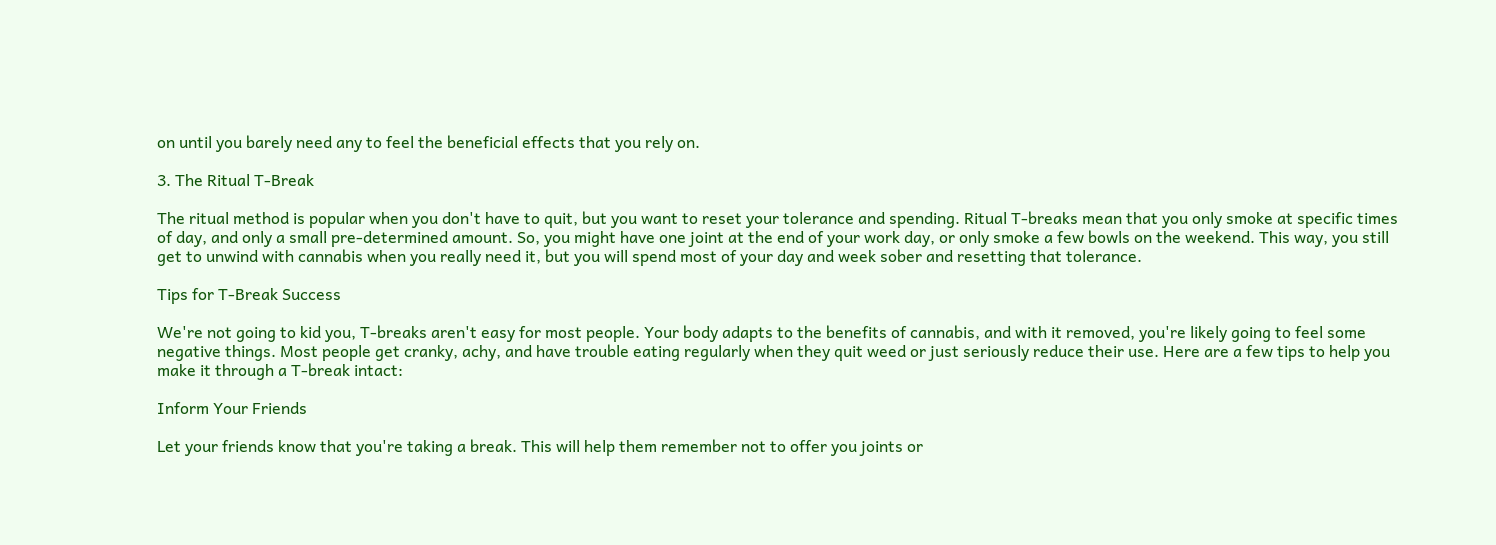on until you barely need any to feel the beneficial effects that you rely on.

3. The Ritual T-Break

The ritual method is popular when you don't have to quit, but you want to reset your tolerance and spending. Ritual T-breaks mean that you only smoke at specific times of day, and only a small pre-determined amount. So, you might have one joint at the end of your work day, or only smoke a few bowls on the weekend. This way, you still get to unwind with cannabis when you really need it, but you will spend most of your day and week sober and resetting that tolerance.

Tips for T-Break Success

We're not going to kid you, T-breaks aren't easy for most people. Your body adapts to the benefits of cannabis, and with it removed, you're likely going to feel some negative things. Most people get cranky, achy, and have trouble eating regularly when they quit weed or just seriously reduce their use. Here are a few tips to help you make it through a T-break intact:

Inform Your Friends

Let your friends know that you're taking a break. This will help them remember not to offer you joints or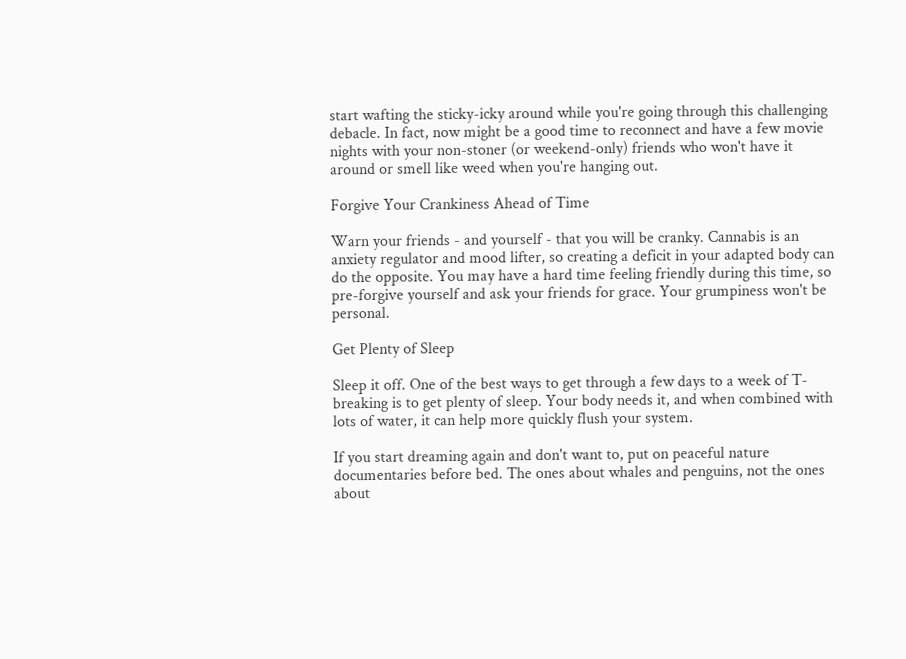start wafting the sticky-icky around while you're going through this challenging debacle. In fact, now might be a good time to reconnect and have a few movie nights with your non-stoner (or weekend-only) friends who won't have it around or smell like weed when you're hanging out.

Forgive Your Crankiness Ahead of Time

Warn your friends - and yourself - that you will be cranky. Cannabis is an anxiety regulator and mood lifter, so creating a deficit in your adapted body can do the opposite. You may have a hard time feeling friendly during this time, so pre-forgive yourself and ask your friends for grace. Your grumpiness won't be personal.

Get Plenty of Sleep

Sleep it off. One of the best ways to get through a few days to a week of T-breaking is to get plenty of sleep. Your body needs it, and when combined with lots of water, it can help more quickly flush your system.

If you start dreaming again and don't want to, put on peaceful nature documentaries before bed. The ones about whales and penguins, not the ones about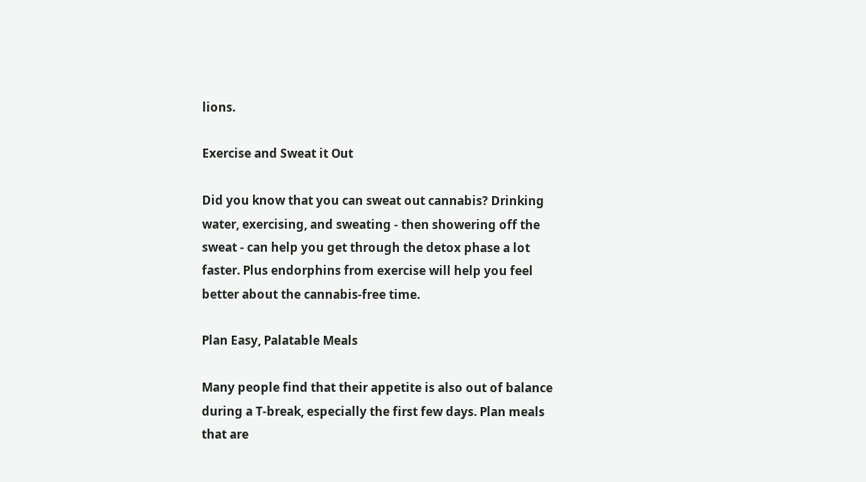lions.

Exercise and Sweat it Out

Did you know that you can sweat out cannabis? Drinking water, exercising, and sweating - then showering off the sweat - can help you get through the detox phase a lot faster. Plus endorphins from exercise will help you feel better about the cannabis-free time.

Plan Easy, Palatable Meals

Many people find that their appetite is also out of balance during a T-break, especially the first few days. Plan meals that are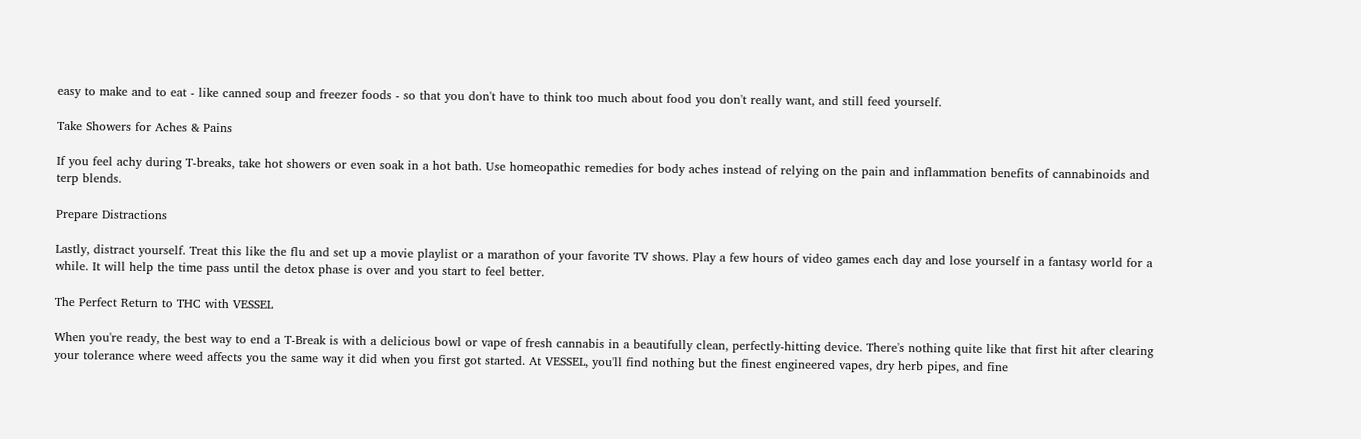easy to make and to eat - like canned soup and freezer foods - so that you don't have to think too much about food you don't really want, and still feed yourself.

Take Showers for Aches & Pains

If you feel achy during T-breaks, take hot showers or even soak in a hot bath. Use homeopathic remedies for body aches instead of relying on the pain and inflammation benefits of cannabinoids and terp blends.

Prepare Distractions

Lastly, distract yourself. Treat this like the flu and set up a movie playlist or a marathon of your favorite TV shows. Play a few hours of video games each day and lose yourself in a fantasy world for a while. It will help the time pass until the detox phase is over and you start to feel better.

The Perfect Return to THC with VESSEL

When you're ready, the best way to end a T-Break is with a delicious bowl or vape of fresh cannabis in a beautifully clean, perfectly-hitting device. There's nothing quite like that first hit after clearing your tolerance where weed affects you the same way it did when you first got started. At VESSEL, you'll find nothing but the finest engineered vapes, dry herb pipes, and fine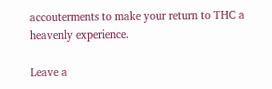accouterments to make your return to THC a heavenly experience.

Leave a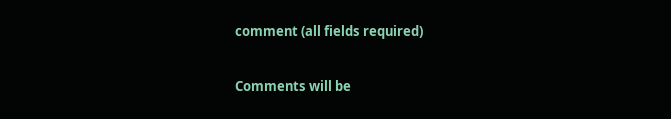comment (all fields required)

Comments will be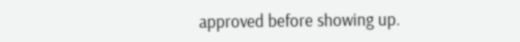approved before showing up.